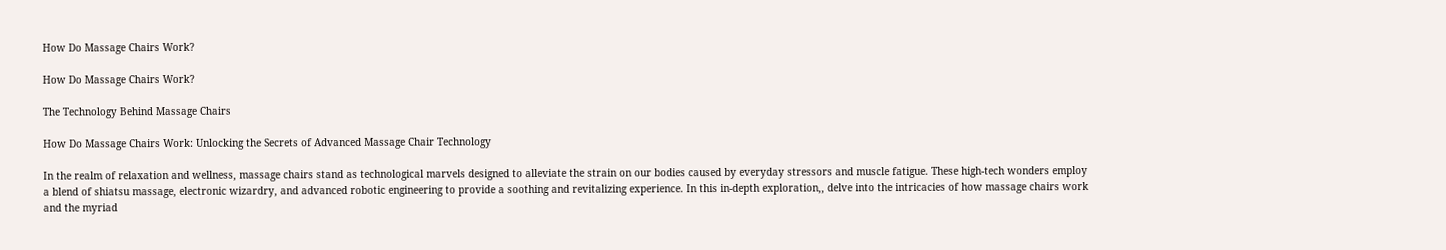How Do Massage Chairs Work?

How Do Massage Chairs Work?

The Technology Behind Massage Chairs

How Do Massage Chairs Work: Unlocking the Secrets of Advanced Massage Chair Technology

In the realm of relaxation and wellness, massage chairs stand as technological marvels designed to alleviate the strain on our bodies caused by everyday stressors and muscle fatigue. These high-tech wonders employ a blend of shiatsu massage, electronic wizardry, and advanced robotic engineering to provide a soothing and revitalizing experience. In this in-depth exploration,, delve into the intricacies of how massage chairs work and the myriad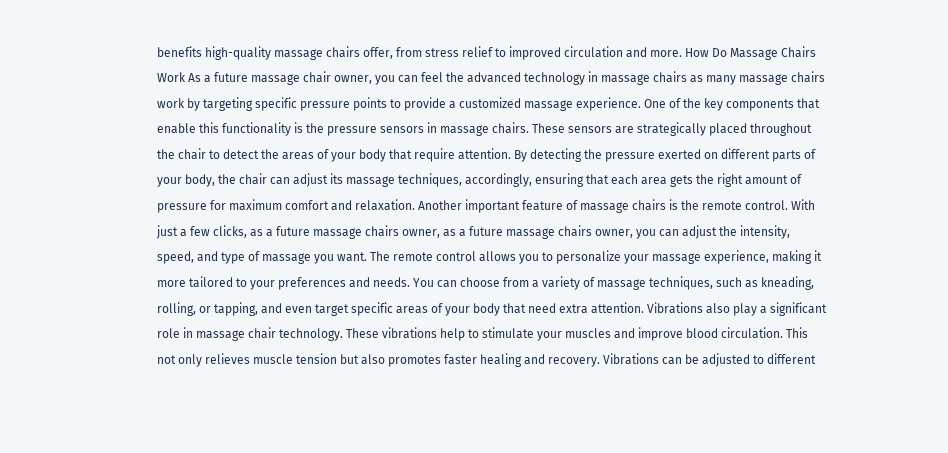benefits high-quality massage chairs offer, from stress relief to improved circulation and more. How Do Massage Chairs Work As a future massage chair owner, you can feel the advanced technology in massage chairs as many massage chairs work by targeting specific pressure points to provide a customized massage experience. One of the key components that enable this functionality is the pressure sensors in massage chairs. These sensors are strategically placed throughout the chair to detect the areas of your body that require attention. By detecting the pressure exerted on different parts of your body, the chair can adjust its massage techniques, accordingly, ensuring that each area gets the right amount of pressure for maximum comfort and relaxation. Another important feature of massage chairs is the remote control. With just a few clicks, as a future massage chairs owner, as a future massage chairs owner, you can adjust the intensity, speed, and type of massage you want. The remote control allows you to personalize your massage experience, making it more tailored to your preferences and needs. You can choose from a variety of massage techniques, such as kneading, rolling, or tapping, and even target specific areas of your body that need extra attention. Vibrations also play a significant role in massage chair technology. These vibrations help to stimulate your muscles and improve blood circulation. This not only relieves muscle tension but also promotes faster healing and recovery. Vibrations can be adjusted to different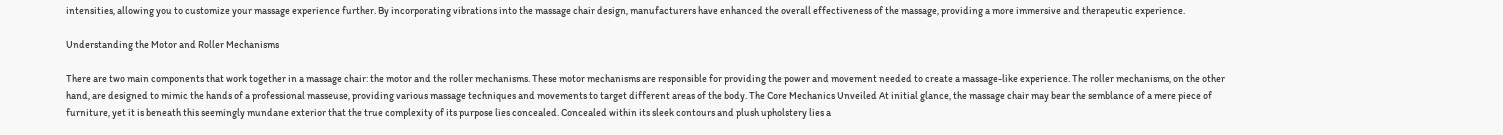intensities, allowing you to customize your massage experience further. By incorporating vibrations into the massage chair design, manufacturers have enhanced the overall effectiveness of the massage, providing a more immersive and therapeutic experience.

Understanding the Motor and Roller Mechanisms

There are two main components that work together in a massage chair: the motor and the roller mechanisms. These motor mechanisms are responsible for providing the power and movement needed to create a massage-like experience. The roller mechanisms, on the other hand, are designed to mimic the hands of a professional masseuse, providing various massage techniques and movements to target different areas of the body. The Core Mechanics Unveiled At initial glance, the massage chair may bear the semblance of a mere piece of furniture, yet it is beneath this seemingly mundane exterior that the true complexity of its purpose lies concealed. Concealed within its sleek contours and plush upholstery lies a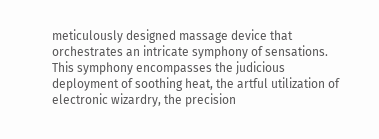meticulously designed massage device that orchestrates an intricate symphony of sensations. This symphony encompasses the judicious deployment of soothing heat, the artful utilization of electronic wizardry, the precision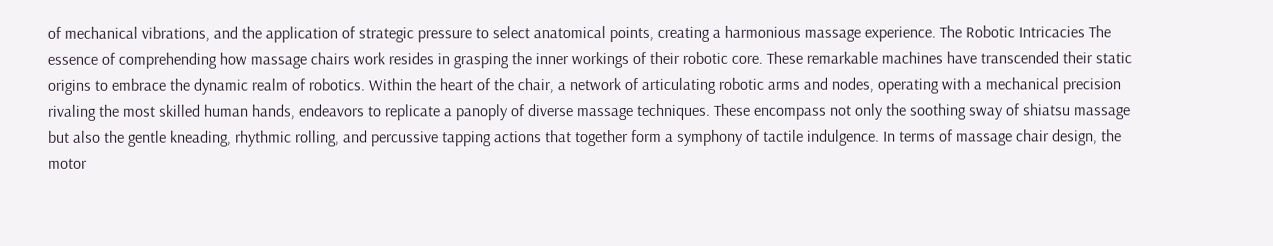of mechanical vibrations, and the application of strategic pressure to select anatomical points, creating a harmonious massage experience. The Robotic Intricacies The essence of comprehending how massage chairs work resides in grasping the inner workings of their robotic core. These remarkable machines have transcended their static origins to embrace the dynamic realm of robotics. Within the heart of the chair, a network of articulating robotic arms and nodes, operating with a mechanical precision rivaling the most skilled human hands, endeavors to replicate a panoply of diverse massage techniques. These encompass not only the soothing sway of shiatsu massage but also the gentle kneading, rhythmic rolling, and percussive tapping actions that together form a symphony of tactile indulgence. In terms of massage chair design, the motor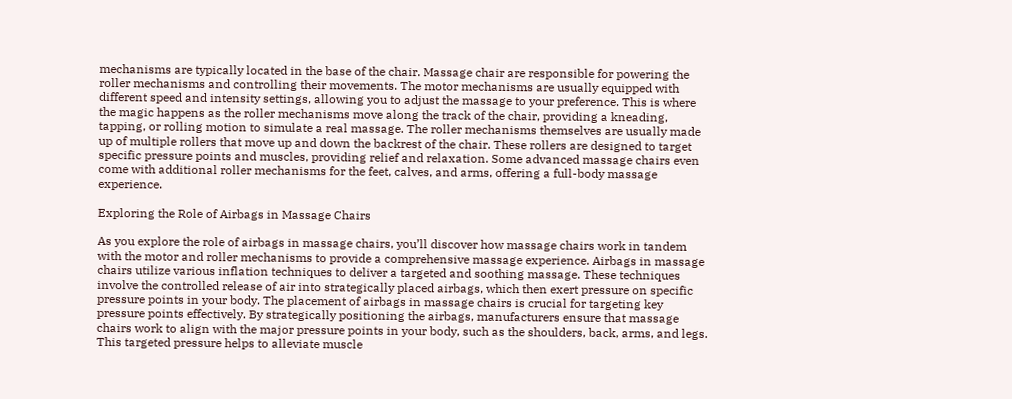mechanisms are typically located in the base of the chair. Massage chair are responsible for powering the roller mechanisms and controlling their movements. The motor mechanisms are usually equipped with different speed and intensity settings, allowing you to adjust the massage to your preference. This is where the magic happens as the roller mechanisms move along the track of the chair, providing a kneading, tapping, or rolling motion to simulate a real massage. The roller mechanisms themselves are usually made up of multiple rollers that move up and down the backrest of the chair. These rollers are designed to target specific pressure points and muscles, providing relief and relaxation. Some advanced massage chairs even come with additional roller mechanisms for the feet, calves, and arms, offering a full-body massage experience.

Exploring the Role of Airbags in Massage Chairs

As you explore the role of airbags in massage chairs, you’ll discover how massage chairs work in tandem with the motor and roller mechanisms to provide a comprehensive massage experience. Airbags in massage chairs utilize various inflation techniques to deliver a targeted and soothing massage. These techniques involve the controlled release of air into strategically placed airbags, which then exert pressure on specific pressure points in your body. The placement of airbags in massage chairs is crucial for targeting key pressure points effectively. By strategically positioning the airbags, manufacturers ensure that massage chairs work to align with the major pressure points in your body, such as the shoulders, back, arms, and legs. This targeted pressure helps to alleviate muscle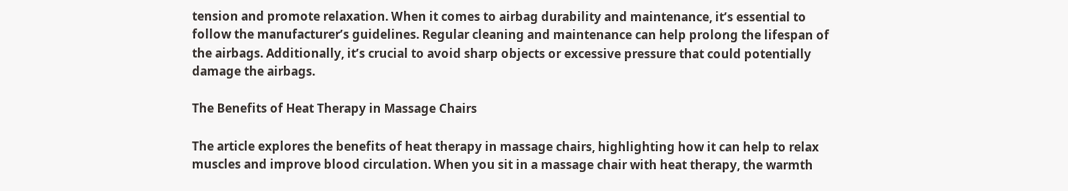tension and promote relaxation. When it comes to airbag durability and maintenance, it’s essential to follow the manufacturer’s guidelines. Regular cleaning and maintenance can help prolong the lifespan of the airbags. Additionally, it’s crucial to avoid sharp objects or excessive pressure that could potentially damage the airbags.

The Benefits of Heat Therapy in Massage Chairs

The article explores the benefits of heat therapy in massage chairs, highlighting how it can help to relax muscles and improve blood circulation. When you sit in a massage chair with heat therapy, the warmth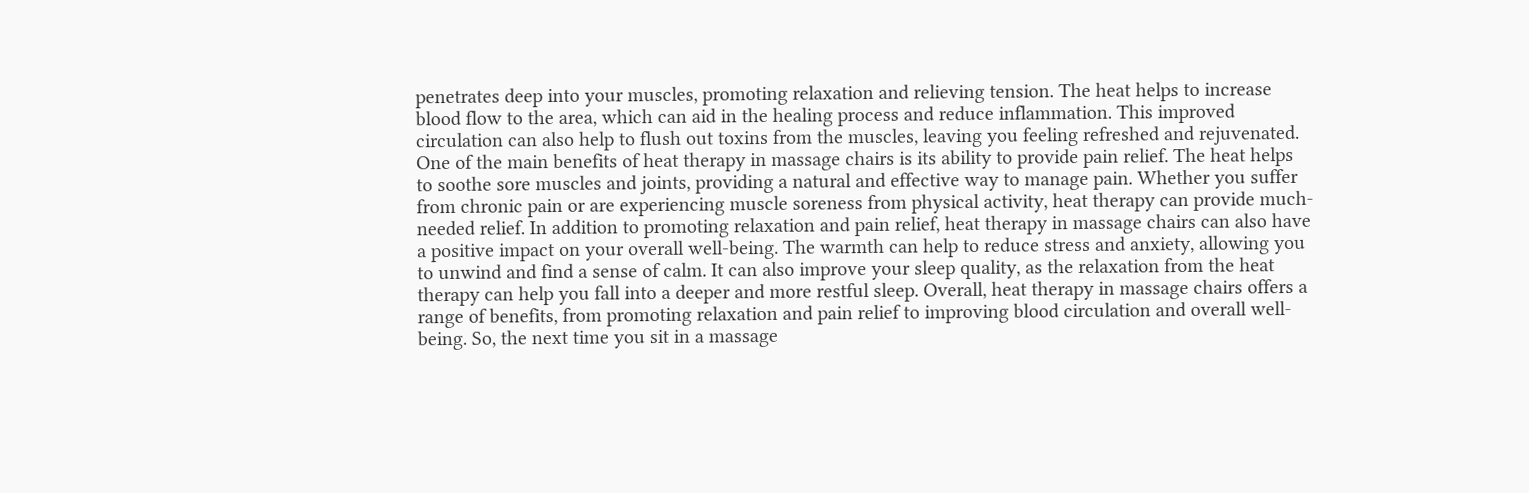penetrates deep into your muscles, promoting relaxation and relieving tension. The heat helps to increase blood flow to the area, which can aid in the healing process and reduce inflammation. This improved circulation can also help to flush out toxins from the muscles, leaving you feeling refreshed and rejuvenated. One of the main benefits of heat therapy in massage chairs is its ability to provide pain relief. The heat helps to soothe sore muscles and joints, providing a natural and effective way to manage pain. Whether you suffer from chronic pain or are experiencing muscle soreness from physical activity, heat therapy can provide much-needed relief. In addition to promoting relaxation and pain relief, heat therapy in massage chairs can also have a positive impact on your overall well-being. The warmth can help to reduce stress and anxiety, allowing you to unwind and find a sense of calm. It can also improve your sleep quality, as the relaxation from the heat therapy can help you fall into a deeper and more restful sleep. Overall, heat therapy in massage chairs offers a range of benefits, from promoting relaxation and pain relief to improving blood circulation and overall well-being. So, the next time you sit in a massage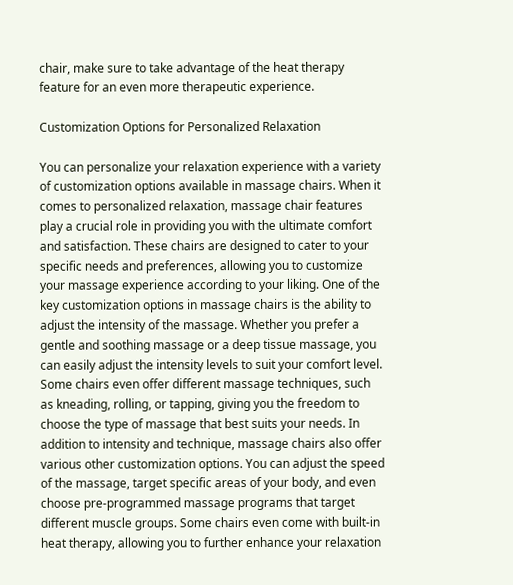chair, make sure to take advantage of the heat therapy feature for an even more therapeutic experience.

Customization Options for Personalized Relaxation

You can personalize your relaxation experience with a variety of customization options available in massage chairs. When it comes to personalized relaxation, massage chair features play a crucial role in providing you with the ultimate comfort and satisfaction. These chairs are designed to cater to your specific needs and preferences, allowing you to customize your massage experience according to your liking. One of the key customization options in massage chairs is the ability to adjust the intensity of the massage. Whether you prefer a gentle and soothing massage or a deep tissue massage, you can easily adjust the intensity levels to suit your comfort level. Some chairs even offer different massage techniques, such as kneading, rolling, or tapping, giving you the freedom to choose the type of massage that best suits your needs. In addition to intensity and technique, massage chairs also offer various other customization options. You can adjust the speed of the massage, target specific areas of your body, and even choose pre-programmed massage programs that target different muscle groups. Some chairs even come with built-in heat therapy, allowing you to further enhance your relaxation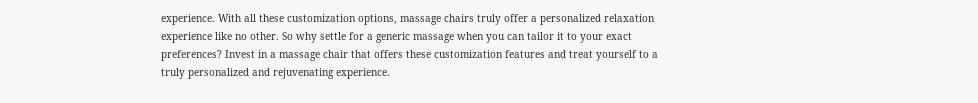experience. With all these customization options, massage chairs truly offer a personalized relaxation experience like no other. So why settle for a generic massage when you can tailor it to your exact preferences? Invest in a massage chair that offers these customization features and treat yourself to a truly personalized and rejuvenating experience.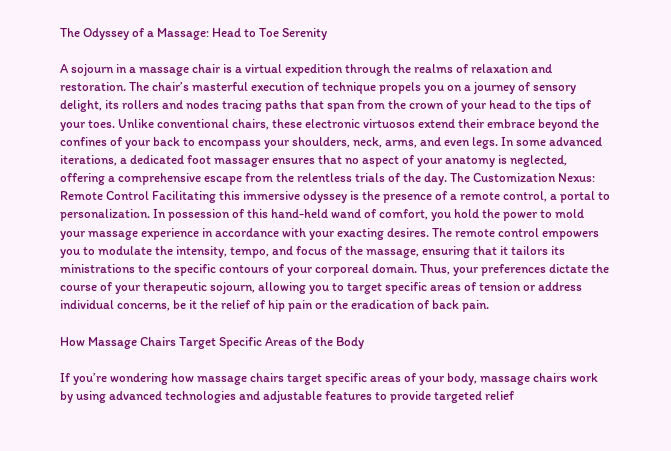The Odyssey of a Massage: Head to Toe Serenity

A sojourn in a massage chair is a virtual expedition through the realms of relaxation and restoration. The chair’s masterful execution of technique propels you on a journey of sensory delight, its rollers and nodes tracing paths that span from the crown of your head to the tips of your toes. Unlike conventional chairs, these electronic virtuosos extend their embrace beyond the confines of your back to encompass your shoulders, neck, arms, and even legs. In some advanced iterations, a dedicated foot massager ensures that no aspect of your anatomy is neglected, offering a comprehensive escape from the relentless trials of the day. The Customization Nexus: Remote Control Facilitating this immersive odyssey is the presence of a remote control, a portal to personalization. In possession of this hand-held wand of comfort, you hold the power to mold your massage experience in accordance with your exacting desires. The remote control empowers you to modulate the intensity, tempo, and focus of the massage, ensuring that it tailors its ministrations to the specific contours of your corporeal domain. Thus, your preferences dictate the course of your therapeutic sojourn, allowing you to target specific areas of tension or address individual concerns, be it the relief of hip pain or the eradication of back pain.

How Massage Chairs Target Specific Areas of the Body

If you’re wondering how massage chairs target specific areas of your body, massage chairs work by using advanced technologies and adjustable features to provide targeted relief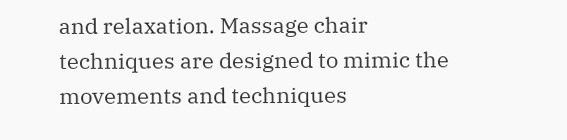and relaxation. Massage chair techniques are designed to mimic the movements and techniques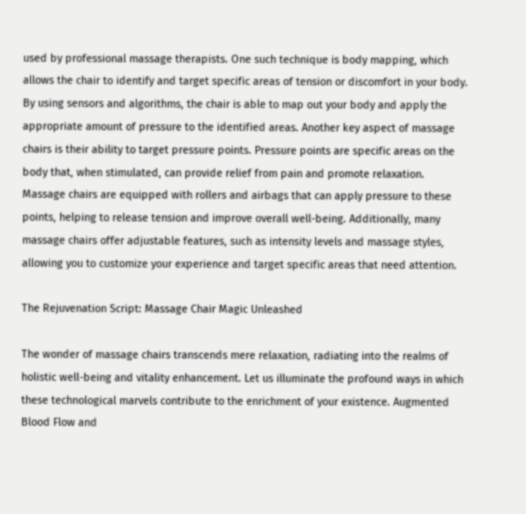used by professional massage therapists. One such technique is body mapping, which allows the chair to identify and target specific areas of tension or discomfort in your body. By using sensors and algorithms, the chair is able to map out your body and apply the appropriate amount of pressure to the identified areas. Another key aspect of massage chairs is their ability to target pressure points. Pressure points are specific areas on the body that, when stimulated, can provide relief from pain and promote relaxation. Massage chairs are equipped with rollers and airbags that can apply pressure to these points, helping to release tension and improve overall well-being. Additionally, many massage chairs offer adjustable features, such as intensity levels and massage styles, allowing you to customize your experience and target specific areas that need attention.

The Rejuvenation Script: Massage Chair Magic Unleashed

The wonder of massage chairs transcends mere relaxation, radiating into the realms of holistic well-being and vitality enhancement. Let us illuminate the profound ways in which these technological marvels contribute to the enrichment of your existence. Augmented Blood Flow and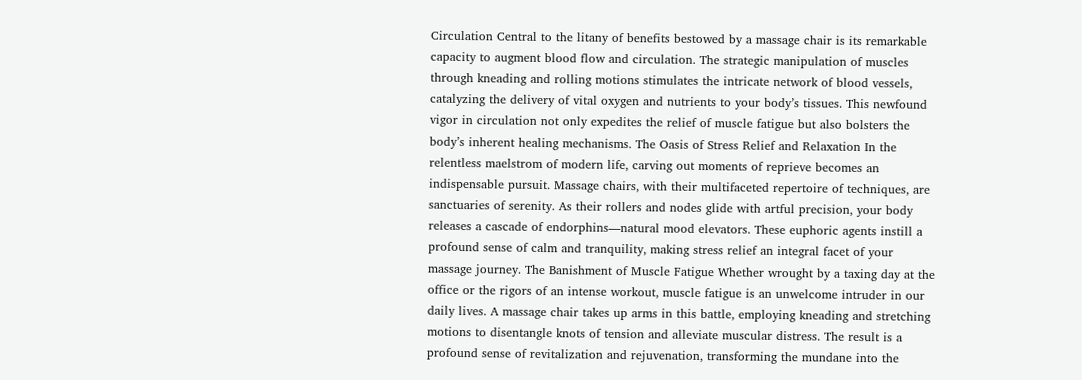Circulation Central to the litany of benefits bestowed by a massage chair is its remarkable capacity to augment blood flow and circulation. The strategic manipulation of muscles through kneading and rolling motions stimulates the intricate network of blood vessels, catalyzing the delivery of vital oxygen and nutrients to your body’s tissues. This newfound vigor in circulation not only expedites the relief of muscle fatigue but also bolsters the body’s inherent healing mechanisms. The Oasis of Stress Relief and Relaxation In the relentless maelstrom of modern life, carving out moments of reprieve becomes an indispensable pursuit. Massage chairs, with their multifaceted repertoire of techniques, are sanctuaries of serenity. As their rollers and nodes glide with artful precision, your body releases a cascade of endorphins—natural mood elevators. These euphoric agents instill a profound sense of calm and tranquility, making stress relief an integral facet of your massage journey. The Banishment of Muscle Fatigue Whether wrought by a taxing day at the office or the rigors of an intense workout, muscle fatigue is an unwelcome intruder in our daily lives. A massage chair takes up arms in this battle, employing kneading and stretching motions to disentangle knots of tension and alleviate muscular distress. The result is a profound sense of revitalization and rejuvenation, transforming the mundane into the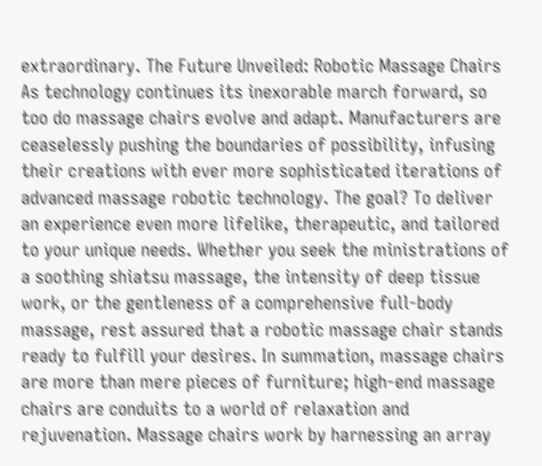extraordinary. The Future Unveiled: Robotic Massage Chairs As technology continues its inexorable march forward, so too do massage chairs evolve and adapt. Manufacturers are ceaselessly pushing the boundaries of possibility, infusing their creations with ever more sophisticated iterations of advanced massage robotic technology. The goal? To deliver an experience even more lifelike, therapeutic, and tailored to your unique needs. Whether you seek the ministrations of a soothing shiatsu massage, the intensity of deep tissue work, or the gentleness of a comprehensive full-body massage, rest assured that a robotic massage chair stands ready to fulfill your desires. In summation, massage chairs are more than mere pieces of furniture; high-end massage chairs are conduits to a world of relaxation and rejuvenation. Massage chairs work by harnessing an array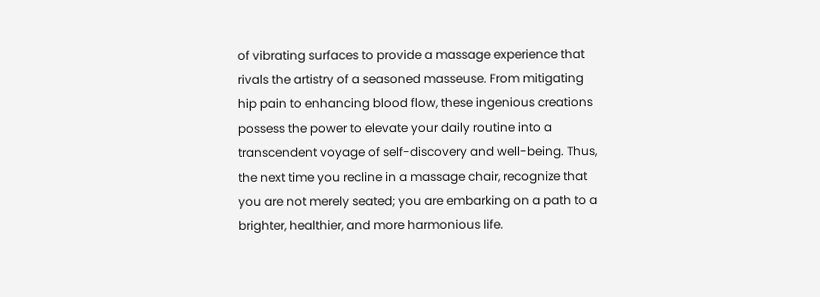of vibrating surfaces to provide a massage experience that rivals the artistry of a seasoned masseuse. From mitigating hip pain to enhancing blood flow, these ingenious creations possess the power to elevate your daily routine into a transcendent voyage of self-discovery and well-being. Thus, the next time you recline in a massage chair, recognize that you are not merely seated; you are embarking on a path to a brighter, healthier, and more harmonious life.